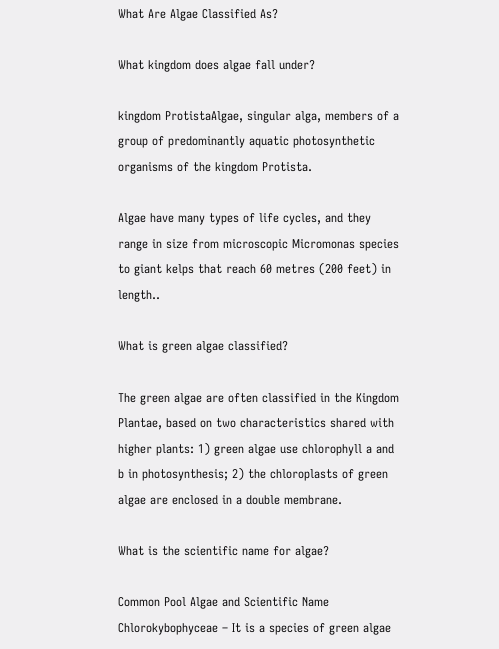What Are Algae Classified As?

What kingdom does algae fall under?

kingdom ProtistaAlgae, singular alga, members of a group of predominantly aquatic photosynthetic organisms of the kingdom Protista.

Algae have many types of life cycles, and they range in size from microscopic Micromonas species to giant kelps that reach 60 metres (200 feet) in length..

What is green algae classified?

The green algae are often classified in the Kingdom Plantae, based on two characteristics shared with higher plants: 1) green algae use chlorophyll a and b in photosynthesis; 2) the chloroplasts of green algae are enclosed in a double membrane.

What is the scientific name for algae?

Common Pool Algae and Scientific Name Chlorokybophyceae – It is a species of green algae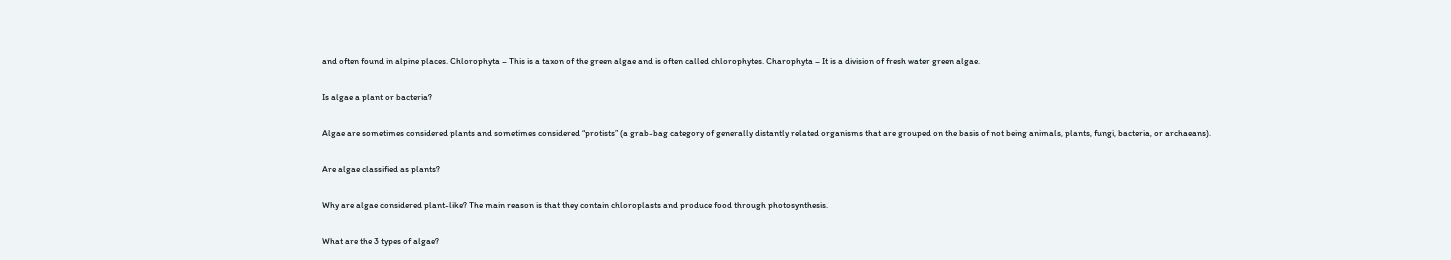and often found in alpine places. Chlorophyta – This is a taxon of the green algae and is often called chlorophytes. Charophyta – It is a division of fresh water green algae.

Is algae a plant or bacteria?

Algae are sometimes considered plants and sometimes considered “protists” (a grab-bag category of generally distantly related organisms that are grouped on the basis of not being animals, plants, fungi, bacteria, or archaeans).

Are algae classified as plants?

Why are algae considered plant-like? The main reason is that they contain chloroplasts and produce food through photosynthesis.

What are the 3 types of algae?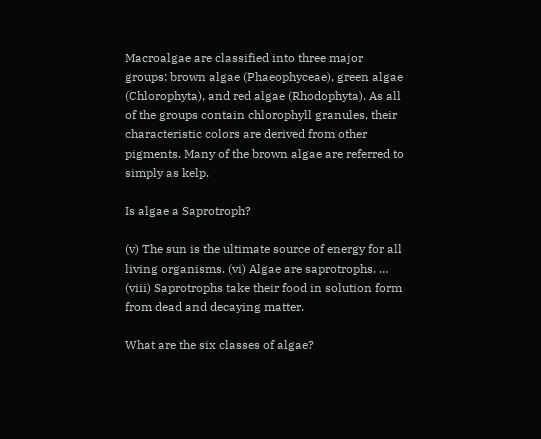Macroalgae are classified into three major groups: brown algae (Phaeophyceae), green algae (Chlorophyta), and red algae (Rhodophyta). As all of the groups contain chlorophyll granules, their characteristic colors are derived from other pigments. Many of the brown algae are referred to simply as kelp.

Is algae a Saprotroph?

(v) The sun is the ultimate source of energy for all living organisms. (vi) Algae are saprotrophs. … (viii) Saprotrophs take their food in solution form from dead and decaying matter.

What are the six classes of algae?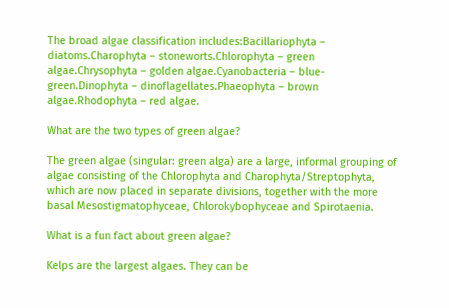The broad algae classification includes:Bacillariophyta – diatoms.Charophyta – stoneworts.Chlorophyta – green algae.Chrysophyta – golden algae.Cyanobacteria – blue-green.Dinophyta – dinoflagellates.Phaeophyta – brown algae.Rhodophyta – red algae.

What are the two types of green algae?

The green algae (singular: green alga) are a large, informal grouping of algae consisting of the Chlorophyta and Charophyta/Streptophyta, which are now placed in separate divisions, together with the more basal Mesostigmatophyceae, Chlorokybophyceae and Spirotaenia.

What is a fun fact about green algae?

Kelps are the largest algaes. They can be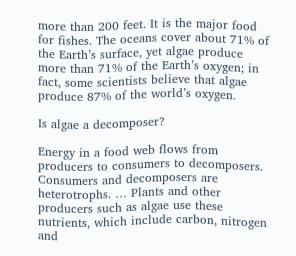more than 200 feet. It is the major food for fishes. The oceans cover about 71% of the Earth’s surface, yet algae produce more than 71% of the Earth’s oxygen; in fact, some scientists believe that algae produce 87% of the world’s oxygen.

Is algae a decomposer?

Energy in a food web flows from producers to consumers to decomposers. Consumers and decomposers are heterotrophs. … Plants and other producers such as algae use these nutrients, which include carbon, nitrogen and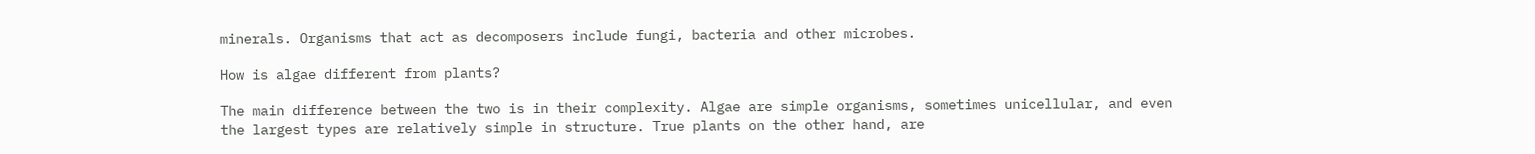minerals. Organisms that act as decomposers include fungi, bacteria and other microbes.

How is algae different from plants?

The main difference between the two is in their complexity. Algae are simple organisms, sometimes unicellular, and even the largest types are relatively simple in structure. True plants on the other hand, are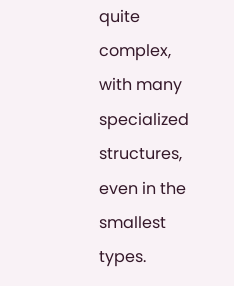quite complex, with many specialized structures, even in the smallest types.